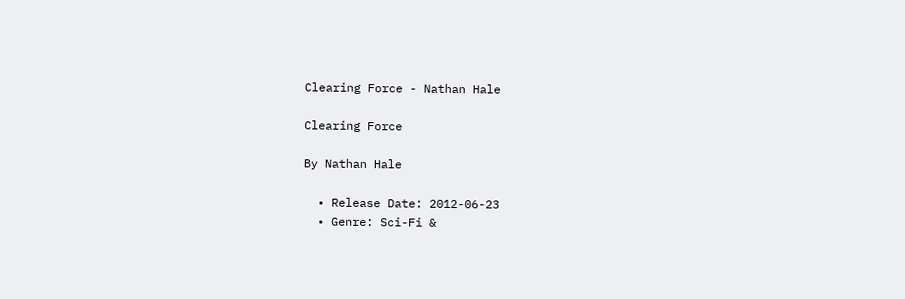Clearing Force - Nathan Hale

Clearing Force

By Nathan Hale

  • Release Date: 2012-06-23
  • Genre: Sci-Fi &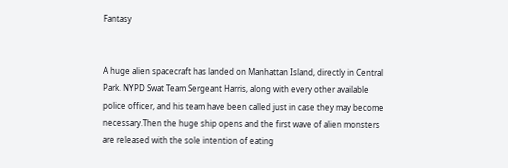Fantasy


A huge alien spacecraft has landed on Manhattan Island, directly in Central Park. NYPD Swat Team Sergeant Harris, along with every other available police officer, and his team have been called just in case they may become necessary.Then the huge ship opens and the first wave of alien monsters are released with the sole intention of eating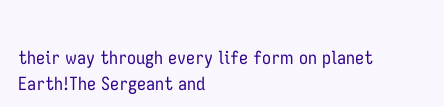their way through every life form on planet Earth!The Sergeant and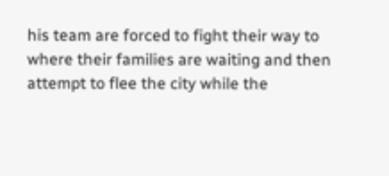his team are forced to fight their way to where their families are waiting and then attempt to flee the city while the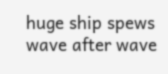huge ship spews wave after wave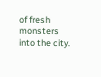of fresh monsters into the city.